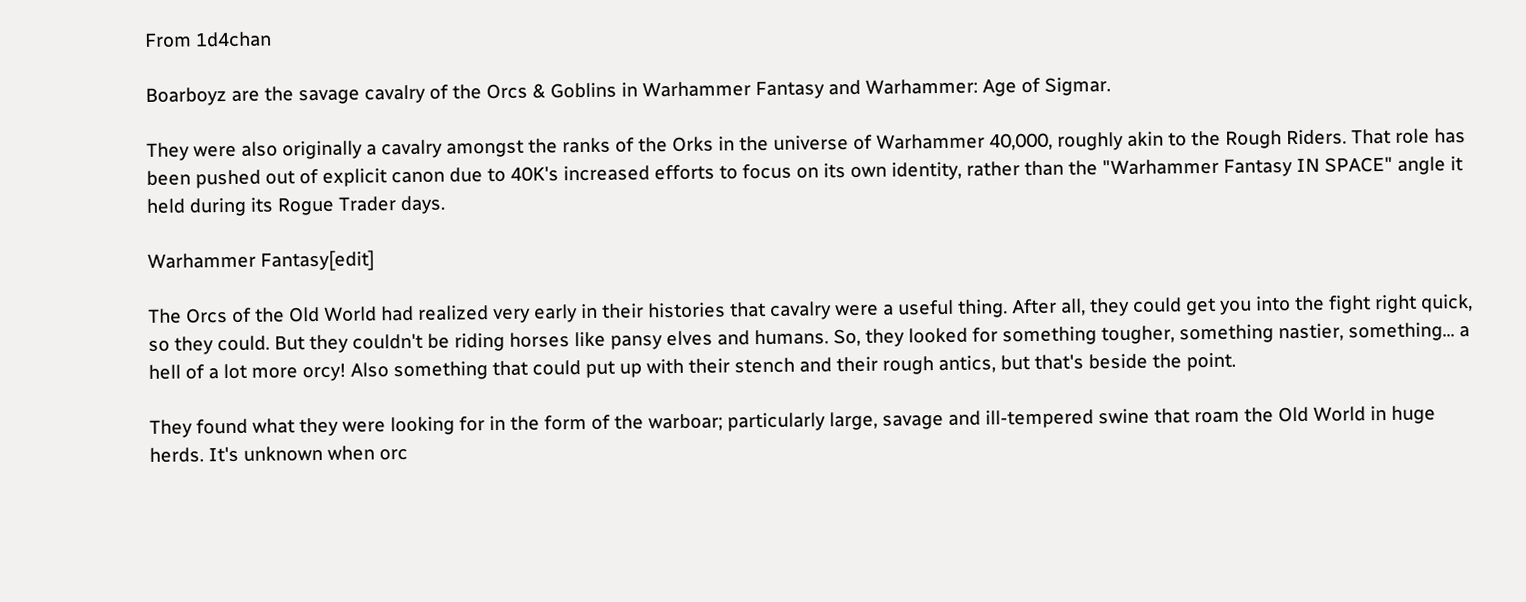From 1d4chan

Boarboyz are the savage cavalry of the Orcs & Goblins in Warhammer Fantasy and Warhammer: Age of Sigmar.

They were also originally a cavalry amongst the ranks of the Orks in the universe of Warhammer 40,000, roughly akin to the Rough Riders. That role has been pushed out of explicit canon due to 40K's increased efforts to focus on its own identity, rather than the "Warhammer Fantasy IN SPACE" angle it held during its Rogue Trader days.

Warhammer Fantasy[edit]

The Orcs of the Old World had realized very early in their histories that cavalry were a useful thing. After all, they could get you into the fight right quick, so they could. But they couldn't be riding horses like pansy elves and humans. So, they looked for something tougher, something nastier, something... a hell of a lot more orcy! Also something that could put up with their stench and their rough antics, but that's beside the point.

They found what they were looking for in the form of the warboar; particularly large, savage and ill-tempered swine that roam the Old World in huge herds. It's unknown when orc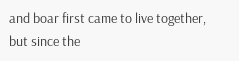and boar first came to live together, but since the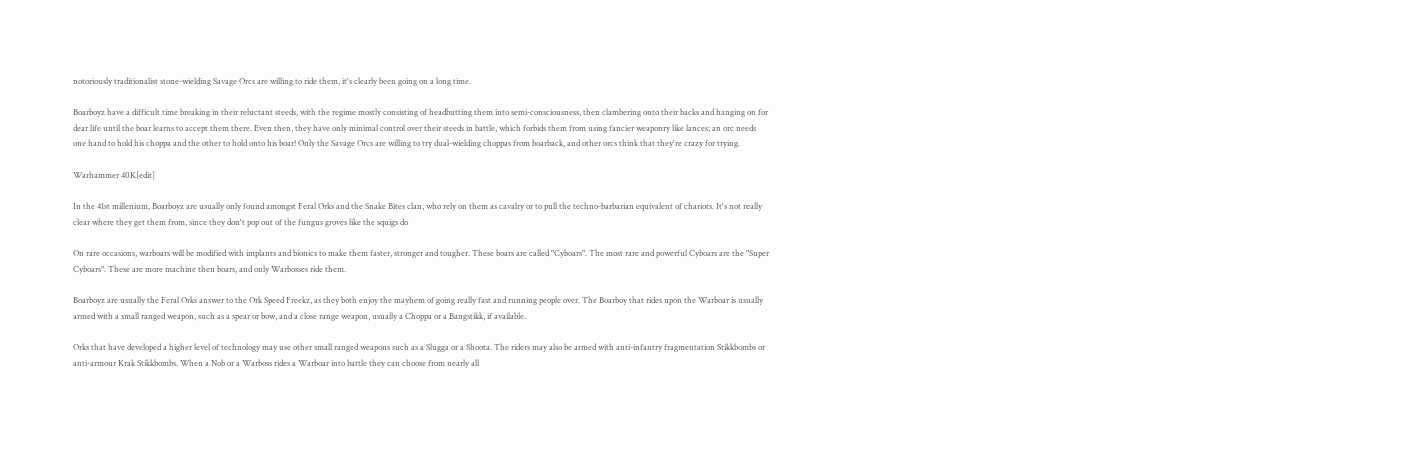notoriously traditionalist stone-wielding Savage Orcs are willing to ride them, it's clearly been going on a long time.

Boarboyz have a difficult time breaking in their reluctant steeds, with the regime mostly consisting of headbutting them into semi-consciousness, then clambering onto their backs and hanging on for dear life until the boar learns to accept them there. Even then, they have only minimal control over their steeds in battle, which forbids them from using fancier weaponry like lances; an orc needs one hand to hold his choppa and the other to hold onto his boar! Only the Savage Orcs are willing to try dual-wielding choppas from boarback, and other orcs think that they're crazy for trying.

Warhammer 40K[edit]

In the 41st millenium, Boarboyz are usually only found amongst Feral Orks and the Snake Bites clan, who rely on them as cavalry or to pull the techno-barbarian equivalent of chariots. It's not really clear where they get them from, since they don't pop out of the fungus groves like the squigs do

On rare occasions, warboars will be modified with implants and bionics to make them faster, stronger and tougher. These boars are called "Cyboars". The most rare and powerful Cyboars are the "Super Cyboars". These are more machine then boars, and only Warbosses ride them.

Boarboyz are usually the Feral Orks answer to the Ork Speed Freekz, as they both enjoy the mayhem of going really fast and running people over. The Boarboy that rides upon the Warboar is usually armed with a small ranged weapon, such as a spear or bow, and a close range weapon, usually a Choppa or a Bangstikk, if available.

Orks that have developed a higher level of technology may use other small ranged weapons such as a Slugga or a Shoota. The riders may also be armed with anti-infantry fragmentation Stikkbombs or anti-armour Krak Stikkbombs. When a Nob or a Warboss rides a Warboar into battle they can choose from nearly all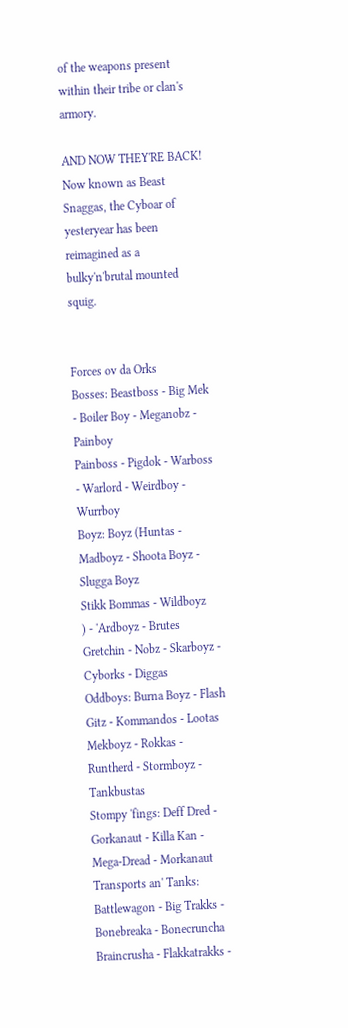of the weapons present within their tribe or clan's armory.

AND NOW THEY'RE BACK! Now known as Beast Snaggas, the Cyboar of yesteryear has been reimagined as a bulky'n'brutal mounted squig.


Forces ov da Orks
Bosses: Beastboss - Big Mek - Boiler Boy - Meganobz - Painboy
Painboss - Pigdok - Warboss - Warlord - Weirdboy - Wurrboy
Boyz: Boyz (Huntas - Madboyz - Shoota Boyz - Slugga Boyz
Stikk Bommas - Wildboyz
) - 'Ardboyz - Brutes
Gretchin - Nobz - Skarboyz - Cyborks - Diggas
Oddboys: Burna Boyz - Flash Gitz - Kommandos - Lootas
Mekboyz - Rokkas - Runtherd - Stormboyz - Tankbustas
Stompy 'fings: Deff Dred - Gorkanaut - Killa Kan - Mega-Dread - Morkanaut
Transports an' Tanks: Battlewagon - Big Trakks - Bonebreaka - Bonecruncha
Braincrusha - Flakkatrakks -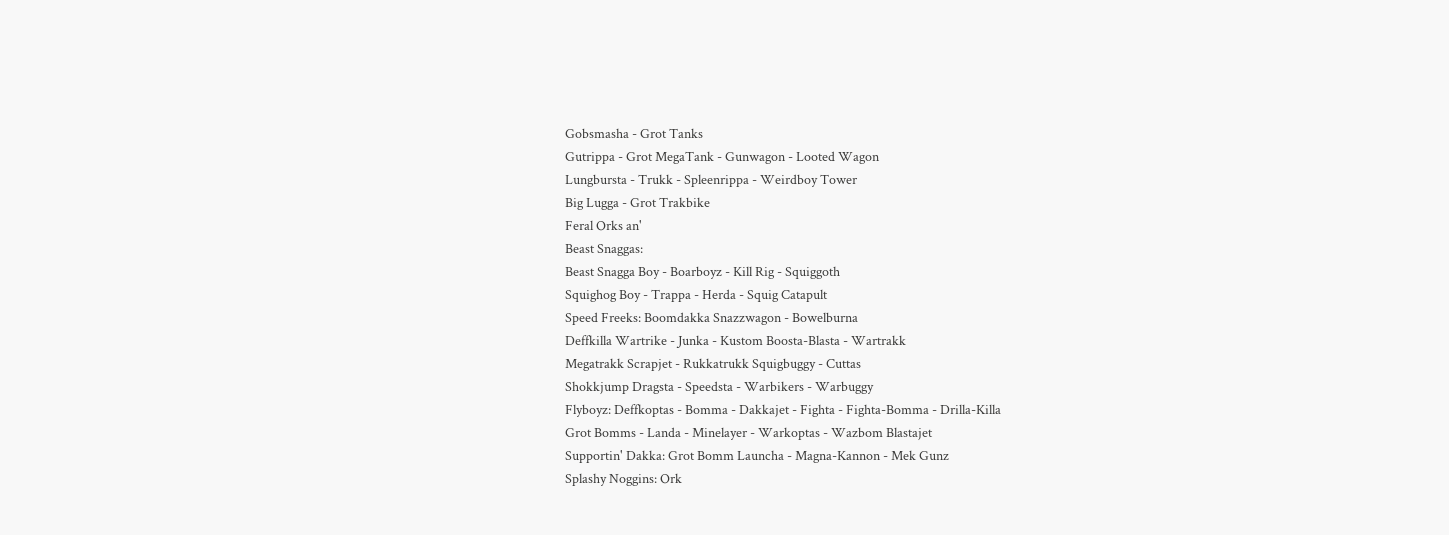Gobsmasha - Grot Tanks
Gutrippa - Grot MegaTank - Gunwagon - Looted Wagon
Lungbursta - Trukk - Spleenrippa - Weirdboy Tower
Big Lugga - Grot Trakbike
Feral Orks an'
Beast Snaggas:
Beast Snagga Boy - Boarboyz - Kill Rig - Squiggoth
Squighog Boy - Trappa - Herda - Squig Catapult
Speed Freeks: Boomdakka Snazzwagon - Bowelburna
Deffkilla Wartrike - Junka - Kustom Boosta-Blasta - Wartrakk
Megatrakk Scrapjet - Rukkatrukk Squigbuggy - Cuttas
Shokkjump Dragsta - Speedsta - Warbikers - Warbuggy
Flyboyz: Deffkoptas - Bomma - Dakkajet - Fighta - Fighta-Bomma - Drilla-Killa
Grot Bomms - Landa - Minelayer - Warkoptas - Wazbom Blastajet
Supportin' Dakka: Grot Bomm Launcha - Magna-Kannon - Mek Gunz
Splashy Noggins: Ork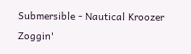Submersible - Nautical Kroozer
Zoggin'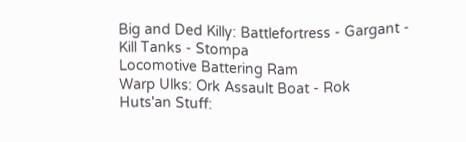Big and Ded Killy: Battlefortress - Gargant - Kill Tanks - Stompa
Locomotive Battering Ram
Warp Ulks: Ork Assault Boat - Rok
Huts'an Stuff: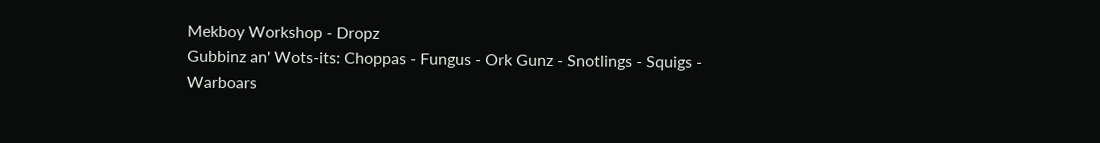Mekboy Workshop - Dropz
Gubbinz an' Wots-its: Choppas - Fungus - Ork Gunz - Snotlings - Squigs - Warboars